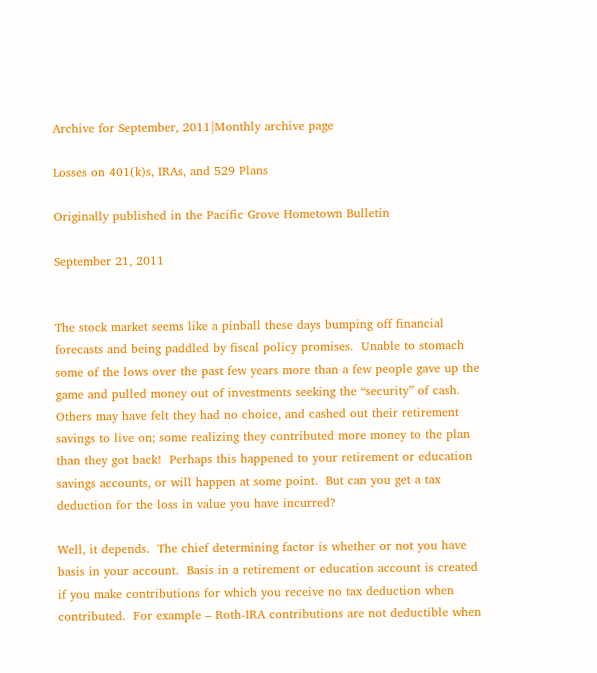Archive for September, 2011|Monthly archive page

Losses on 401(k)s, IRAs, and 529 Plans

Originally published in the Pacific Grove Hometown Bulletin

September 21, 2011


The stock market seems like a pinball these days bumping off financial forecasts and being paddled by fiscal policy promises.  Unable to stomach some of the lows over the past few years more than a few people gave up the game and pulled money out of investments seeking the “security” of cash.   Others may have felt they had no choice, and cashed out their retirement savings to live on; some realizing they contributed more money to the plan than they got back!  Perhaps this happened to your retirement or education savings accounts, or will happen at some point.  But can you get a tax deduction for the loss in value you have incurred?

Well, it depends.  The chief determining factor is whether or not you have basis in your account.  Basis in a retirement or education account is created if you make contributions for which you receive no tax deduction when contributed.  For example – Roth-IRA contributions are not deductible when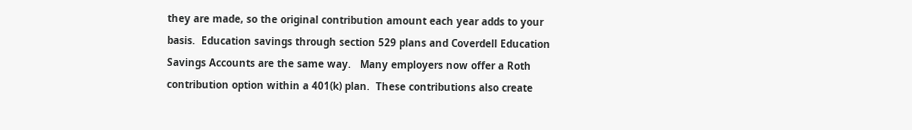they are made, so the original contribution amount each year adds to your basis.  Education savings through section 529 plans and Coverdell Education Savings Accounts are the same way.   Many employers now offer a Roth contribution option within a 401(k) plan.  These contributions also create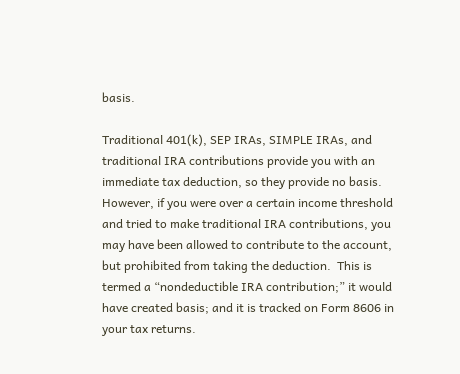basis.

Traditional 401(k), SEP IRAs, SIMPLE IRAs, and traditional IRA contributions provide you with an immediate tax deduction, so they provide no basis.  However, if you were over a certain income threshold and tried to make traditional IRA contributions, you may have been allowed to contribute to the account, but prohibited from taking the deduction.  This is termed a “nondeductible IRA contribution;” it would have created basis; and it is tracked on Form 8606 in your tax returns.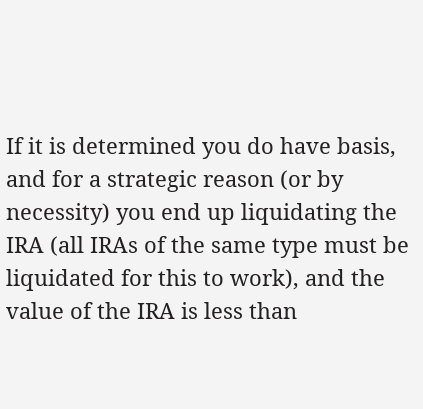If it is determined you do have basis, and for a strategic reason (or by necessity) you end up liquidating the IRA (all IRAs of the same type must be liquidated for this to work), and the value of the IRA is less than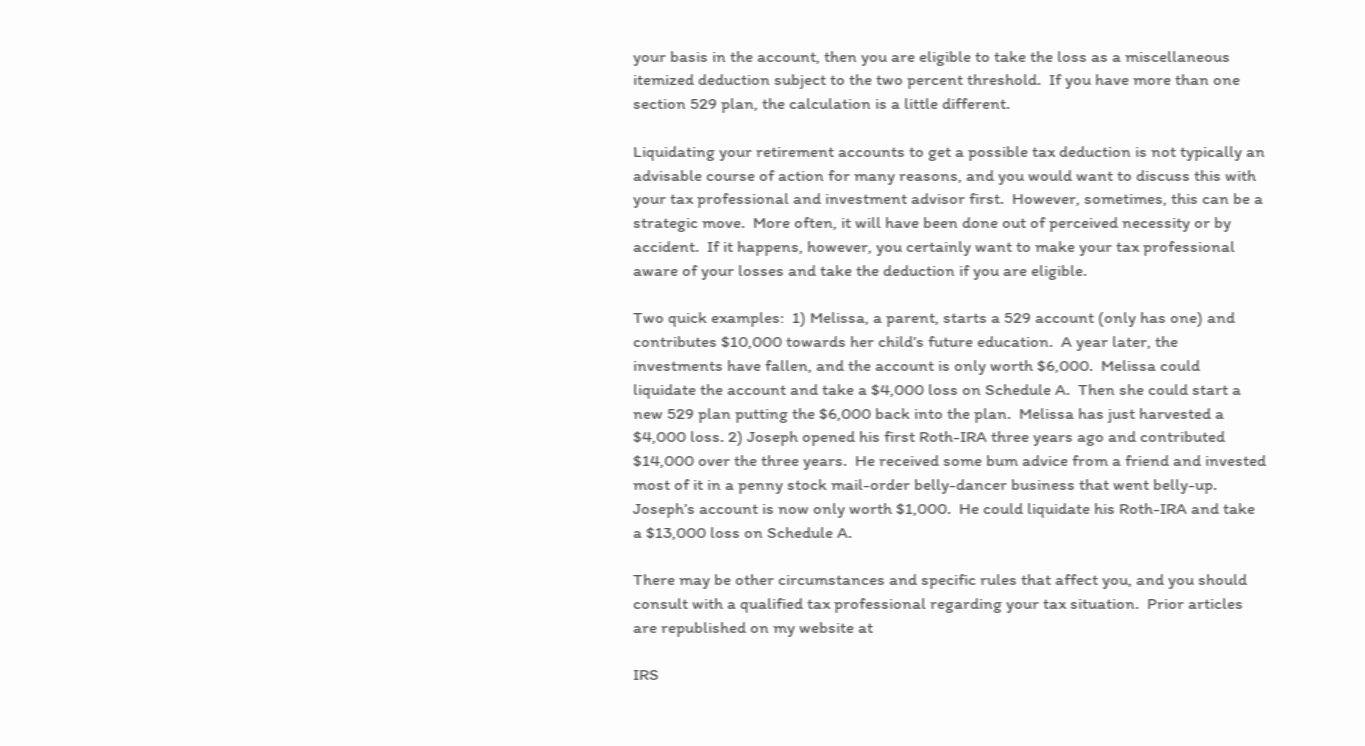your basis in the account, then you are eligible to take the loss as a miscellaneous itemized deduction subject to the two percent threshold.  If you have more than one section 529 plan, the calculation is a little different.

Liquidating your retirement accounts to get a possible tax deduction is not typically an advisable course of action for many reasons, and you would want to discuss this with your tax professional and investment advisor first.  However, sometimes, this can be a strategic move.  More often, it will have been done out of perceived necessity or by accident.  If it happens, however, you certainly want to make your tax professional aware of your losses and take the deduction if you are eligible.

Two quick examples:  1) Melissa, a parent, starts a 529 account (only has one) and contributes $10,000 towards her child’s future education.  A year later, the investments have fallen, and the account is only worth $6,000.  Melissa could liquidate the account and take a $4,000 loss on Schedule A.  Then she could start a new 529 plan putting the $6,000 back into the plan.  Melissa has just harvested a $4,000 loss. 2) Joseph opened his first Roth-IRA three years ago and contributed $14,000 over the three years.  He received some bum advice from a friend and invested most of it in a penny stock mail-order belly-dancer business that went belly-up.  Joseph’s account is now only worth $1,000.  He could liquidate his Roth-IRA and take a $13,000 loss on Schedule A.

There may be other circumstances and specific rules that affect you, and you should consult with a qualified tax professional regarding your tax situation.  Prior articles are republished on my website at

IRS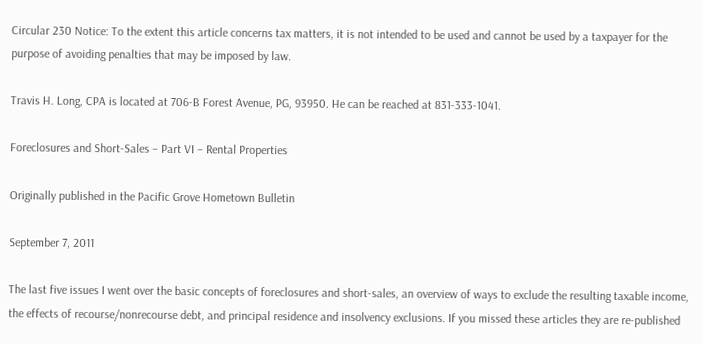Circular 230 Notice: To the extent this article concerns tax matters, it is not intended to be used and cannot be used by a taxpayer for the purpose of avoiding penalties that may be imposed by law.

Travis H. Long, CPA is located at 706-B Forest Avenue, PG, 93950. He can be reached at 831-333-1041.

Foreclosures and Short-Sales – Part VI – Rental Properties

Originally published in the Pacific Grove Hometown Bulletin

September 7, 2011

The last five issues I went over the basic concepts of foreclosures and short-sales, an overview of ways to exclude the resulting taxable income, the effects of recourse/nonrecourse debt, and principal residence and insolvency exclusions. If you missed these articles they are re-published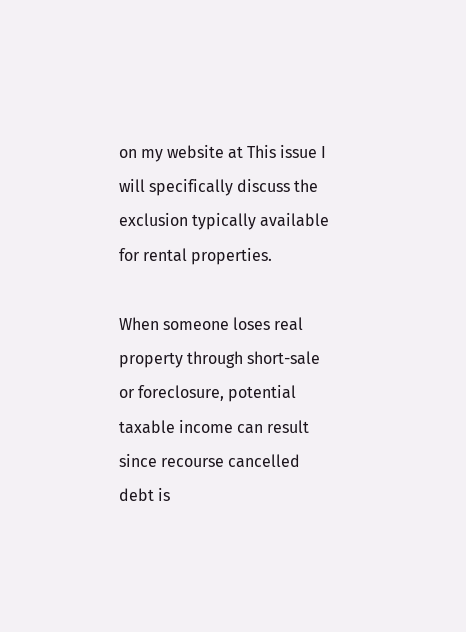on my website at This issue I will specifically discuss the exclusion typically available for rental properties.

When someone loses real property through short-sale or foreclosure, potential taxable income can result since recourse cancelled debt is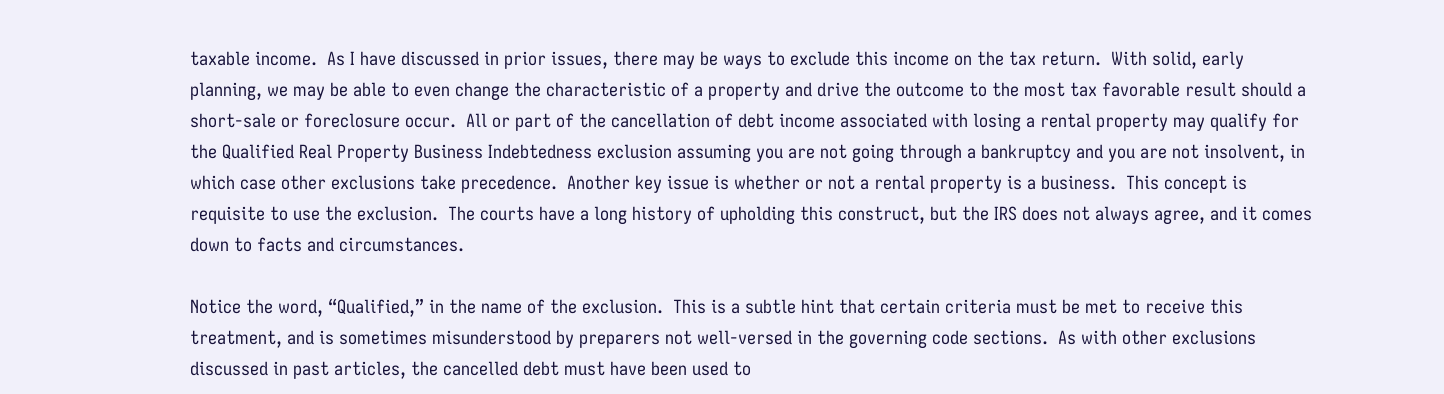taxable income.  As I have discussed in prior issues, there may be ways to exclude this income on the tax return.  With solid, early planning, we may be able to even change the characteristic of a property and drive the outcome to the most tax favorable result should a short-sale or foreclosure occur.  All or part of the cancellation of debt income associated with losing a rental property may qualify for the Qualified Real Property Business Indebtedness exclusion assuming you are not going through a bankruptcy and you are not insolvent, in which case other exclusions take precedence.  Another key issue is whether or not a rental property is a business.  This concept is requisite to use the exclusion.  The courts have a long history of upholding this construct, but the IRS does not always agree, and it comes down to facts and circumstances.

Notice the word, “Qualified,” in the name of the exclusion.  This is a subtle hint that certain criteria must be met to receive this treatment, and is sometimes misunderstood by preparers not well-versed in the governing code sections.  As with other exclusions discussed in past articles, the cancelled debt must have been used to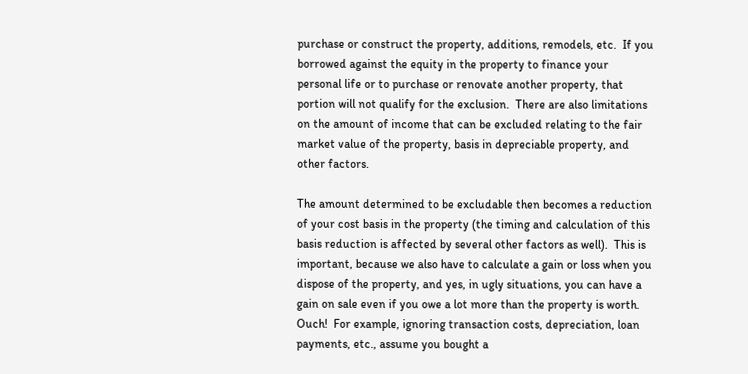purchase or construct the property, additions, remodels, etc.  If you borrowed against the equity in the property to finance your personal life or to purchase or renovate another property, that portion will not qualify for the exclusion.  There are also limitations on the amount of income that can be excluded relating to the fair market value of the property, basis in depreciable property, and other factors.

The amount determined to be excludable then becomes a reduction of your cost basis in the property (the timing and calculation of this basis reduction is affected by several other factors as well).  This is important, because we also have to calculate a gain or loss when you dispose of the property, and yes, in ugly situations, you can have a gain on sale even if you owe a lot more than the property is worth.  Ouch!  For example, ignoring transaction costs, depreciation, loan payments, etc., assume you bought a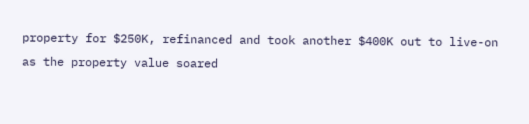property for $250K, refinanced and took another $400K out to live-on as the property value soared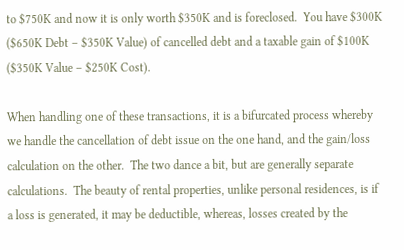to $750K and now it is only worth $350K and is foreclosed.  You have $300K ($650K Debt – $350K Value) of cancelled debt and a taxable gain of $100K ($350K Value – $250K Cost).

When handling one of these transactions, it is a bifurcated process whereby we handle the cancellation of debt issue on the one hand, and the gain/loss calculation on the other.  The two dance a bit, but are generally separate calculations.  The beauty of rental properties, unlike personal residences, is if a loss is generated, it may be deductible, whereas, losses created by the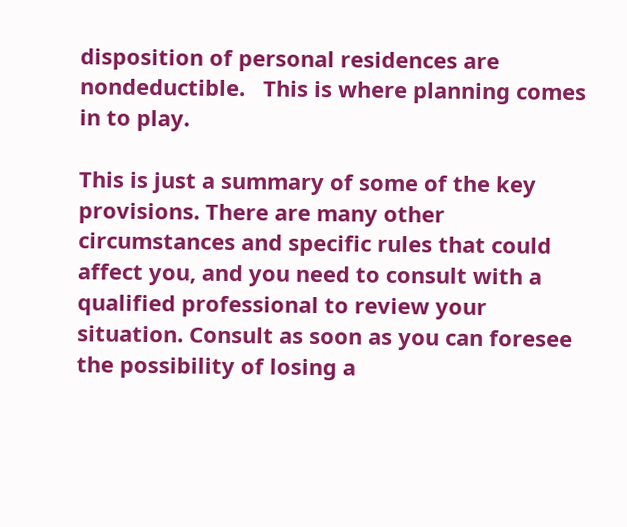disposition of personal residences are nondeductible.   This is where planning comes in to play.

This is just a summary of some of the key provisions. There are many other circumstances and specific rules that could affect you, and you need to consult with a qualified professional to review your situation. Consult as soon as you can foresee the possibility of losing a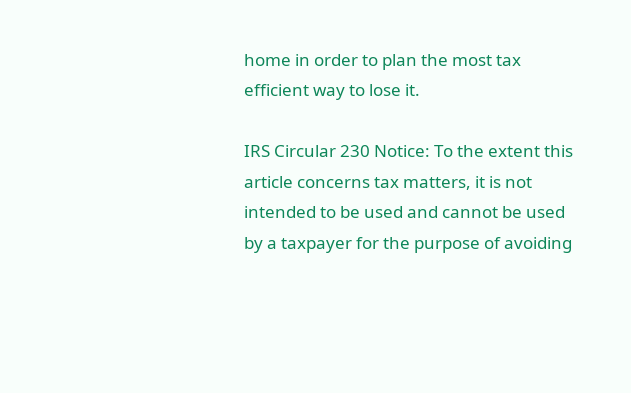home in order to plan the most tax efficient way to lose it.

IRS Circular 230 Notice: To the extent this article concerns tax matters, it is not intended to be used and cannot be used by a taxpayer for the purpose of avoiding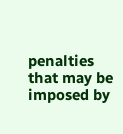penalties that may be imposed by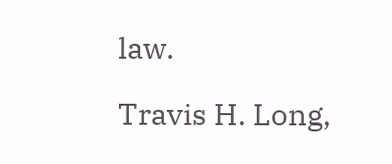law.

Travis H. Long,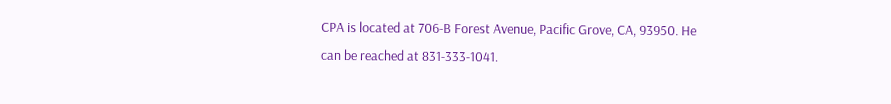CPA is located at 706-B Forest Avenue, Pacific Grove, CA, 93950. He can be reached at 831-333-1041.